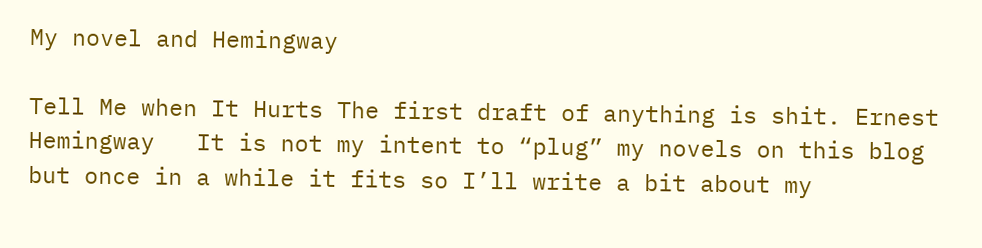My novel and Hemingway

Tell Me when It Hurts The first draft of anything is shit. Ernest Hemingway   It is not my intent to “plug” my novels on this blog but once in a while it fits so I’ll write a bit about my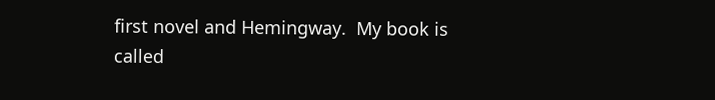first novel and Hemingway.  My book is called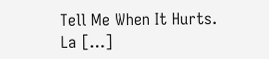Tell Me When It Hurts. La […]